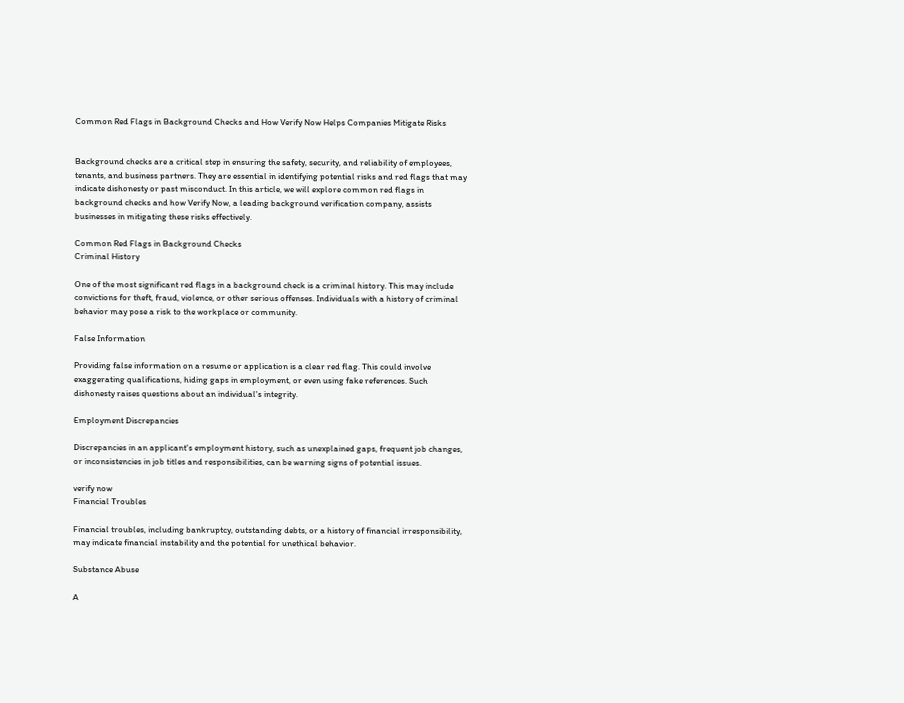Common Red Flags in Background Checks and How Verify Now Helps Companies Mitigate Risks


Background checks are a critical step in ensuring the safety, security, and reliability of employees, tenants, and business partners. They are essential in identifying potential risks and red flags that may indicate dishonesty or past misconduct. In this article, we will explore common red flags in background checks and how Verify Now, a leading background verification company, assists businesses in mitigating these risks effectively.

Common Red Flags in Background Checks
Criminal History

One of the most significant red flags in a background check is a criminal history. This may include convictions for theft, fraud, violence, or other serious offenses. Individuals with a history of criminal behavior may pose a risk to the workplace or community.

False Information

Providing false information on a resume or application is a clear red flag. This could involve exaggerating qualifications, hiding gaps in employment, or even using fake references. Such dishonesty raises questions about an individual's integrity.

Employment Discrepancies

Discrepancies in an applicant's employment history, such as unexplained gaps, frequent job changes, or inconsistencies in job titles and responsibilities, can be warning signs of potential issues.

verify now
Financial Troubles

Financial troubles, including bankruptcy, outstanding debts, or a history of financial irresponsibility, may indicate financial instability and the potential for unethical behavior.

Substance Abuse

A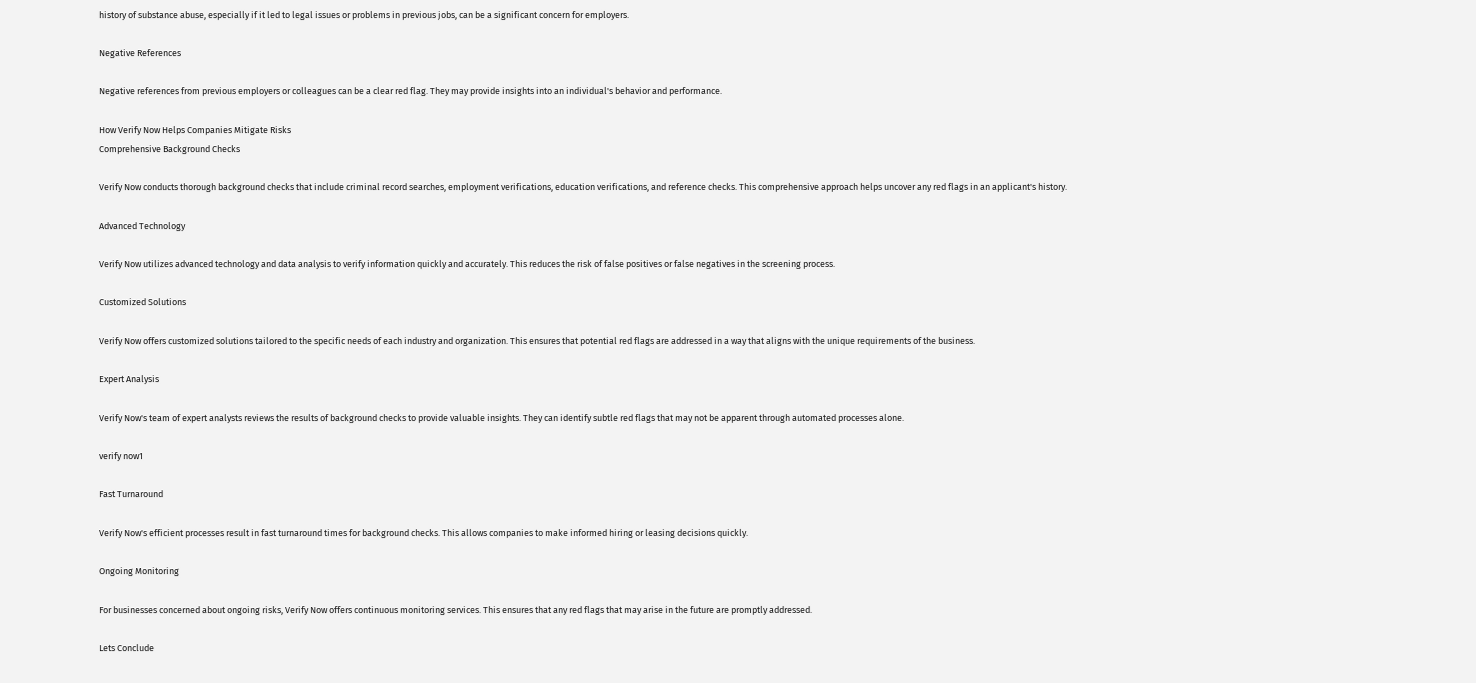history of substance abuse, especially if it led to legal issues or problems in previous jobs, can be a significant concern for employers.

Negative References

Negative references from previous employers or colleagues can be a clear red flag. They may provide insights into an individual's behavior and performance.

How Verify Now Helps Companies Mitigate Risks
Comprehensive Background Checks

Verify Now conducts thorough background checks that include criminal record searches, employment verifications, education verifications, and reference checks. This comprehensive approach helps uncover any red flags in an applicant's history.

Advanced Technology

Verify Now utilizes advanced technology and data analysis to verify information quickly and accurately. This reduces the risk of false positives or false negatives in the screening process.

Customized Solutions

Verify Now offers customized solutions tailored to the specific needs of each industry and organization. This ensures that potential red flags are addressed in a way that aligns with the unique requirements of the business.

Expert Analysis

Verify Now's team of expert analysts reviews the results of background checks to provide valuable insights. They can identify subtle red flags that may not be apparent through automated processes alone.

verify now1

Fast Turnaround

Verify Now's efficient processes result in fast turnaround times for background checks. This allows companies to make informed hiring or leasing decisions quickly.

Ongoing Monitoring

For businesses concerned about ongoing risks, Verify Now offers continuous monitoring services. This ensures that any red flags that may arise in the future are promptly addressed.

Lets Conclude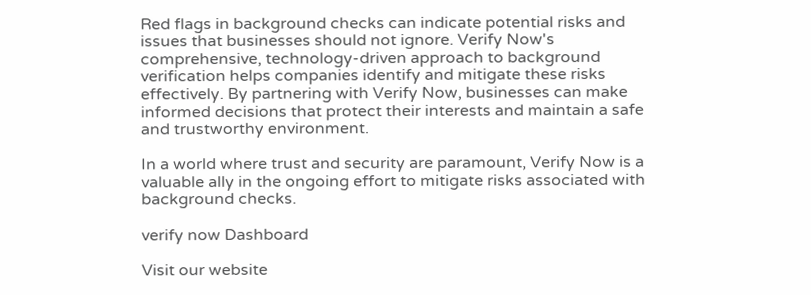Red flags in background checks can indicate potential risks and issues that businesses should not ignore. Verify Now's comprehensive, technology-driven approach to background verification helps companies identify and mitigate these risks effectively. By partnering with Verify Now, businesses can make informed decisions that protect their interests and maintain a safe and trustworthy environment.

In a world where trust and security are paramount, Verify Now is a valuable ally in the ongoing effort to mitigate risks associated with background checks.

verify now Dashboard

Visit our website